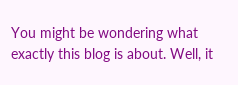You might be wondering what exactly this blog is about. Well, it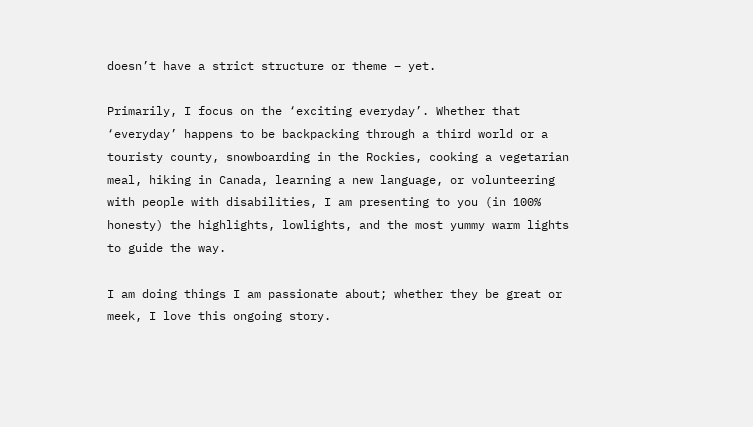doesn’t have a strict structure or theme – yet.

Primarily, I focus on the ‘exciting everyday’. Whether that ‘everyday’ happens to be backpacking through a third world or a touristy county, snowboarding in the Rockies, cooking a vegetarian meal, hiking in Canada, learning a new language, or volunteering with people with disabilities, I am presenting to you (in 100% honesty) the highlights, lowlights, and the most yummy warm lights to guide the way.

I am doing things I am passionate about; whether they be great or meek, I love this ongoing story.